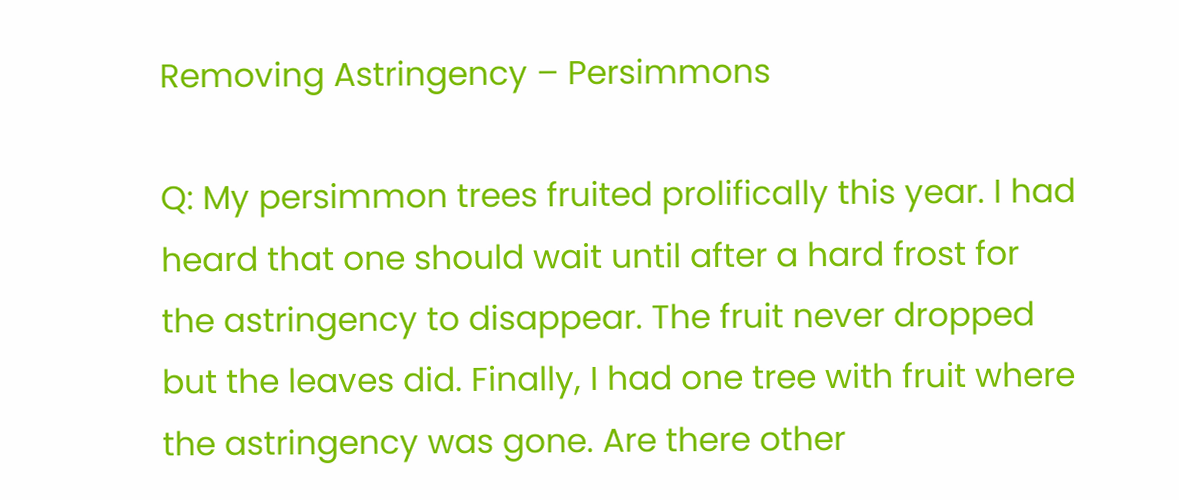Removing Astringency – Persimmons

Q: My persimmon trees fruited prolifically this year. I had heard that one should wait until after a hard frost for the astringency to disappear. The fruit never dropped but the leaves did. Finally, I had one tree with fruit where the astringency was gone. Are there other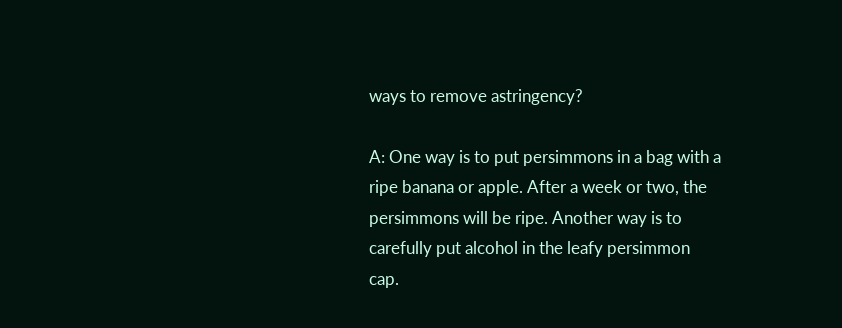ways to remove astringency?

A: One way is to put persimmons in a bag with a ripe banana or apple. After a week or two, the persimmons will be ripe. Another way is to carefully put alcohol in the leafy persimmon cap.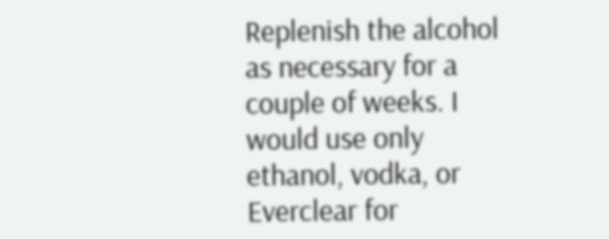Replenish the alcohol as necessary for a couple of weeks. I would use only ethanol, vodka, or Everclear for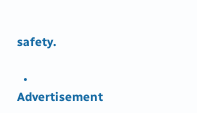safety.

  • Advertisement